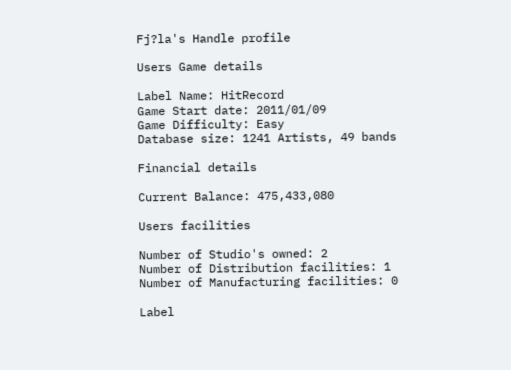Fj?la's Handle profile

Users Game details

Label Name: HitRecord
Game Start date: 2011/01/09
Game Difficulty: Easy
Database size: 1241 Artists, 49 bands

Financial details

Current Balance: 475,433,080

Users facilities

Number of Studio's owned: 2
Number of Distribution facilities: 1
Number of Manufacturing facilities: 0

Label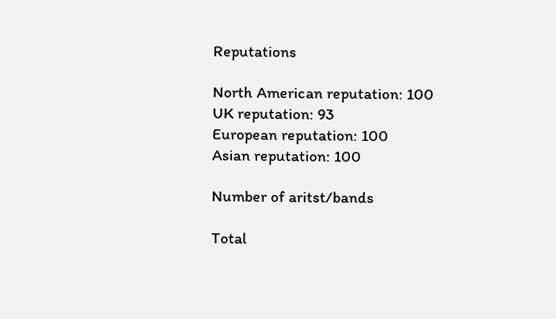Reputations

North American reputation: 100
UK reputation: 93
European reputation: 100
Asian reputation: 100

Number of aritst/bands

Total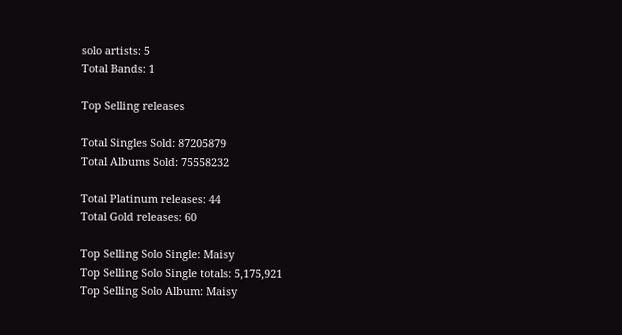solo artists: 5
Total Bands: 1

Top Selling releases

Total Singles Sold: 87205879
Total Albums Sold: 75558232

Total Platinum releases: 44
Total Gold releases: 60

Top Selling Solo Single: Maisy
Top Selling Solo Single totals: 5,175,921
Top Selling Solo Album: Maisy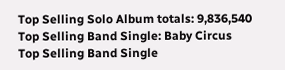Top Selling Solo Album totals: 9,836,540
Top Selling Band Single: Baby Circus
Top Selling Band Single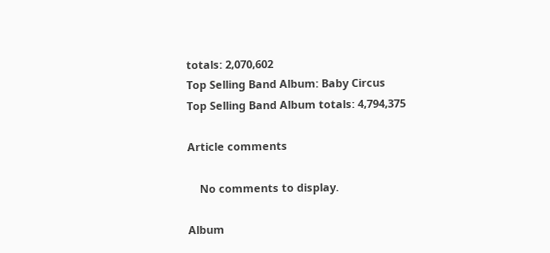totals: 2,070,602
Top Selling Band Album: Baby Circus
Top Selling Band Album totals: 4,794,375

Article comments

    No comments to display.

Album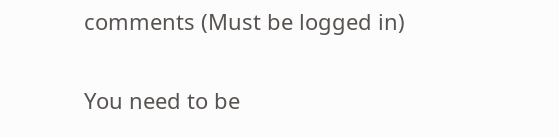comments (Must be logged in)

You need to be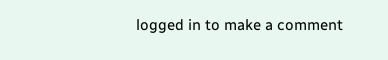logged in to make a comment